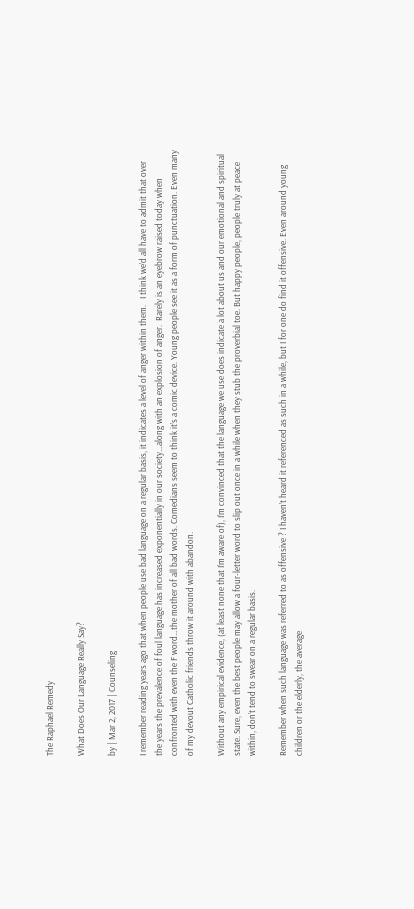The Raphael Remedy

What Does Our Language Really Say?

by | Mar 2, 2017 | Counseling

I remember reading years ago that when people use bad language on a regular basis, it indicates a level of anger within them.   I think we’d all have to admit that over the years the prevalence of foul language has increased exponentially in our society…along with an explosion of anger.  Rarely is an eyebrow raised today when confronted with even the F word…the mother of all bad words. Comedians seem to think it’s a comic device. Young people see it as a form of punctuation. Even many of my devout Catholic friends throw it around with abandon.

Without any empirical evidence, (at least none that I’m aware of), I’m convinced that the language we use does indicate a lot about us and our emotional and spiritual state. Sure, even the best people may allow a four-letter word to slip out once in a while when they stub the proverbial toe. But happy people, people truly at peace within, don’t tend to swear on a regular basis.

Remember when such language was referred to as offensive ? I haven’t heard it referenced as such in a while, but I for one do find it offensive. Even around young children or the elderly, the average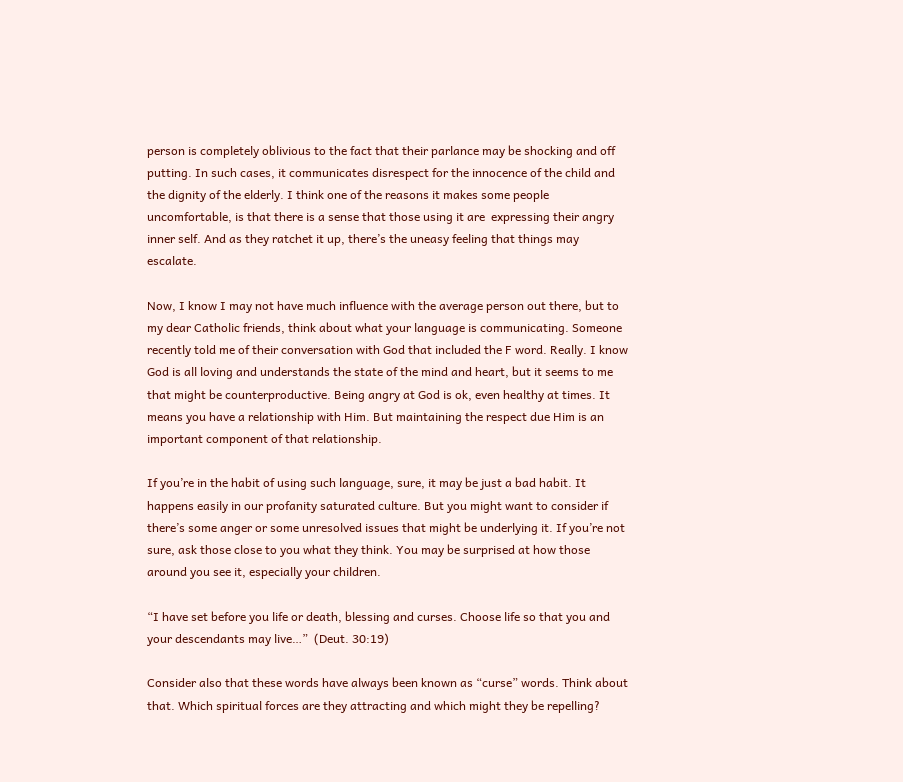person is completely oblivious to the fact that their parlance may be shocking and off putting. In such cases, it communicates disrespect for the innocence of the child and the dignity of the elderly. I think one of the reasons it makes some people uncomfortable, is that there is a sense that those using it are  expressing their angry inner self. And as they ratchet it up, there’s the uneasy feeling that things may escalate.

Now, I know I may not have much influence with the average person out there, but to my dear Catholic friends, think about what your language is communicating. Someone recently told me of their conversation with God that included the F word. Really. I know God is all loving and understands the state of the mind and heart, but it seems to me that might be counterproductive. Being angry at God is ok, even healthy at times. It means you have a relationship with Him. But maintaining the respect due Him is an important component of that relationship.

If you’re in the habit of using such language, sure, it may be just a bad habit. It happens easily in our profanity saturated culture. But you might want to consider if there’s some anger or some unresolved issues that might be underlying it. If you’re not sure, ask those close to you what they think. You may be surprised at how those around you see it, especially your children.

“I have set before you life or death, blessing and curses. Choose life so that you and your descendants may live…”  (Deut. 30:19)

Consider also that these words have always been known as “curse” words. Think about that. Which spiritual forces are they attracting and which might they be repelling?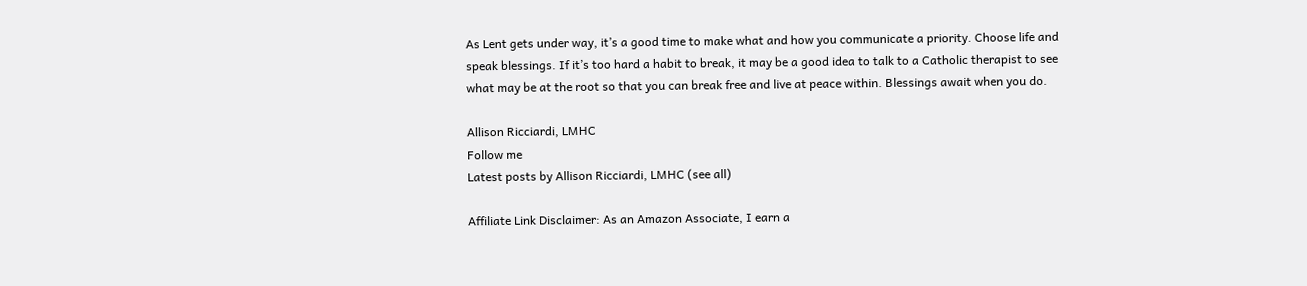As Lent gets under way, it’s a good time to make what and how you communicate a priority. Choose life and speak blessings. If it’s too hard a habit to break, it may be a good idea to talk to a Catholic therapist to see what may be at the root so that you can break free and live at peace within. Blessings await when you do.

Allison Ricciardi, LMHC
Follow me
Latest posts by Allison Ricciardi, LMHC (see all)

Affiliate Link Disclaimer: As an Amazon Associate, I earn a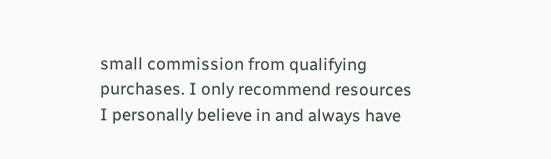small commission from qualifying purchases. I only recommend resources I personally believe in and always have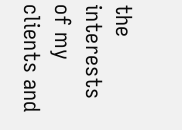the interests of my clients and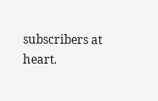subscribers at heart.